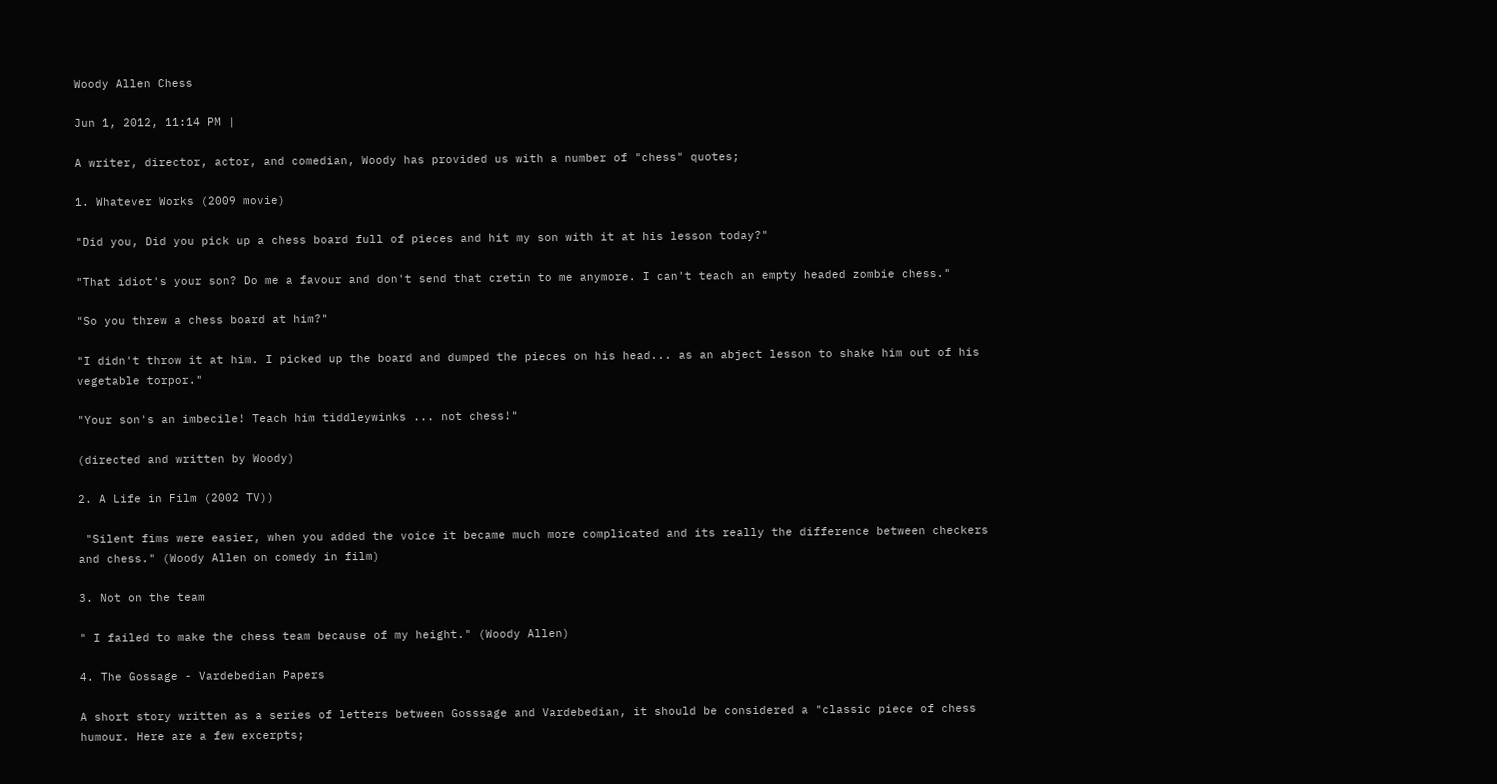Woody Allen Chess

Jun 1, 2012, 11:14 PM |

A writer, director, actor, and comedian, Woody has provided us with a number of "chess" quotes;

1. Whatever Works (2009 movie)

"Did you, Did you pick up a chess board full of pieces and hit my son with it at his lesson today?"

"That idiot's your son? Do me a favour and don't send that cretin to me anymore. I can't teach an empty headed zombie chess."

"So you threw a chess board at him?"

"I didn't throw it at him. I picked up the board and dumped the pieces on his head... as an abject lesson to shake him out of his vegetable torpor."

"Your son's an imbecile! Teach him tiddleywinks ... not chess!"

(directed and written by Woody)

2. A Life in Film (2002 TV))

 "Silent fims were easier, when you added the voice it became much more complicated and its really the difference between checkers and chess." (Woody Allen on comedy in film)

3. Not on the team

" I failed to make the chess team because of my height." (Woody Allen)

4. The Gossage - Vardebedian Papers

A short story written as a series of letters between Gosssage and Vardebedian, it should be considered a "classic piece of chess humour. Here are a few excerpts;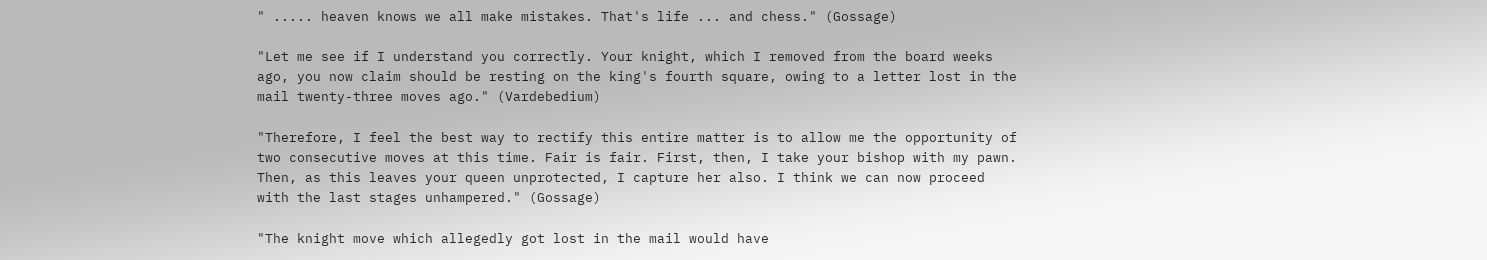" ..... heaven knows we all make mistakes. That's life ... and chess." (Gossage)

"Let me see if I understand you correctly. Your knight, which I removed from the board weeks ago, you now claim should be resting on the king's fourth square, owing to a letter lost in the mail twenty-three moves ago." (Vardebedium)

"Therefore, I feel the best way to rectify this entire matter is to allow me the opportunity of two consecutive moves at this time. Fair is fair. First, then, I take your bishop with my pawn. Then, as this leaves your queen unprotected, I capture her also. I think we can now proceed with the last stages unhampered." (Gossage)

"The knight move which allegedly got lost in the mail would have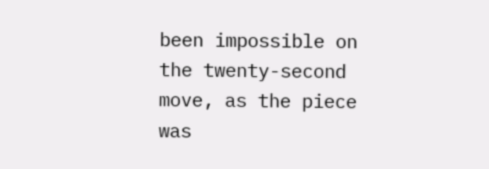been impossible on the twenty-second move, as the piece was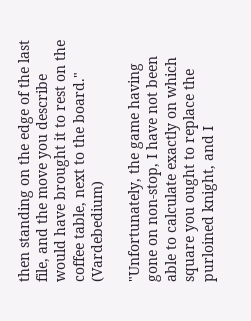then standing on the edge of the last file, and the move you describe would have brought it to rest on the coffee table, next to the board." (Vardebedium)

"Unfortunately, the game having gone on non-stop, I have not been able to calculate exactly on which square you ought to replace the purloined knight, and I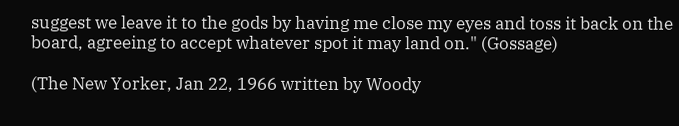suggest we leave it to the gods by having me close my eyes and toss it back on the board, agreeing to accept whatever spot it may land on." (Gossage)

(The New Yorker, Jan 22, 1966 written by Woody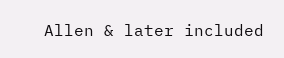Allen & later included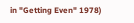in "Getting Even" 1978)